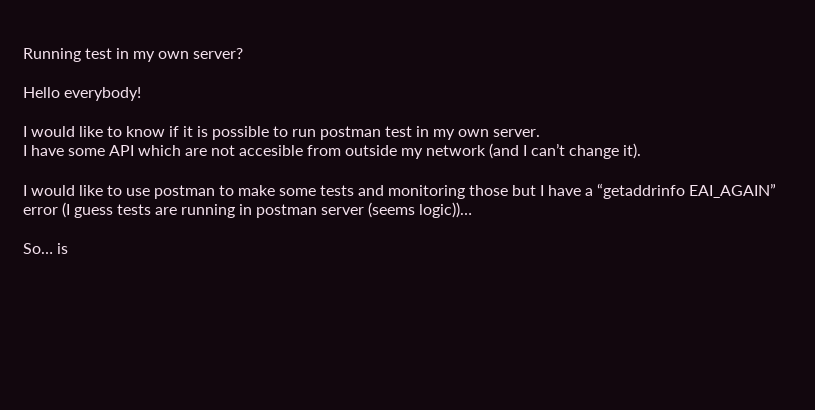Running test in my own server?

Hello everybody!

I would like to know if it is possible to run postman test in my own server.
I have some API which are not accesible from outside my network (and I can’t change it).

I would like to use postman to make some tests and monitoring those but I have a “getaddrinfo EAI_AGAIN” error (I guess tests are running in postman server (seems logic))…

So… is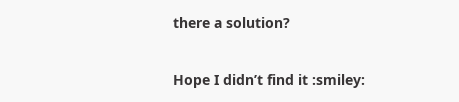there a solution?

Hope I didn’t find it :smiley: